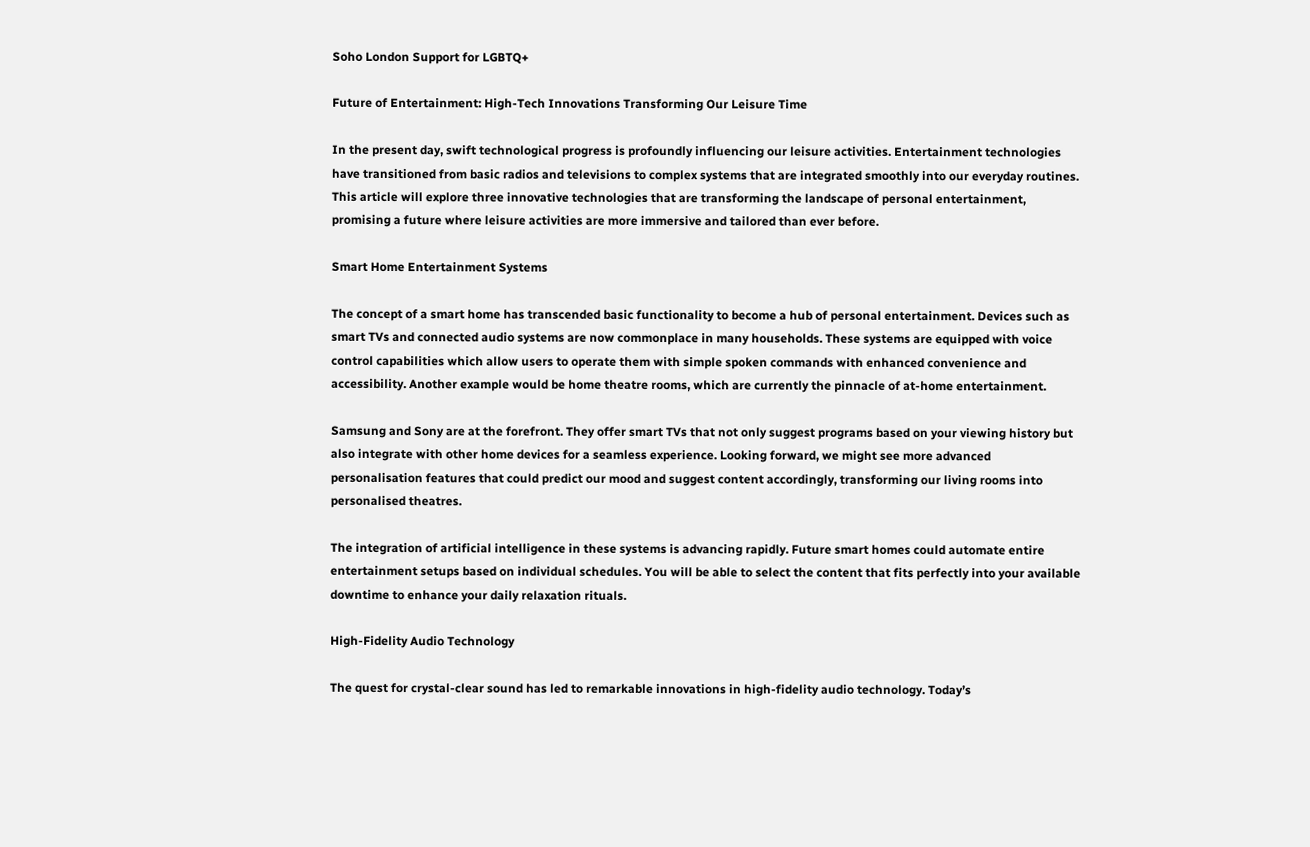Soho London Support for LGBTQ+

Future of Entertainment: High-Tech Innovations Transforming Our Leisure Time

In the present day, swift technological progress is profoundly influencing our leisure activities. Entertainment technologies have transitioned from basic radios and televisions to complex systems that are integrated smoothly into our everyday routines. This article will explore three innovative technologies that are transforming the landscape of personal entertainment, promising a future where leisure activities are more immersive and tailored than ever before.

Smart Home Entertainment Systems

The concept of a smart home has transcended basic functionality to become a hub of personal entertainment. Devices such as smart TVs and connected audio systems are now commonplace in many households. These systems are equipped with voice control capabilities which allow users to operate them with simple spoken commands with enhanced convenience and accessibility. Another example would be home theatre rooms, which are currently the pinnacle of at-home entertainment.

Samsung and Sony are at the forefront. They offer smart TVs that not only suggest programs based on your viewing history but also integrate with other home devices for a seamless experience. Looking forward, we might see more advanced personalisation features that could predict our mood and suggest content accordingly, transforming our living rooms into personalised theatres.

The integration of artificial intelligence in these systems is advancing rapidly. Future smart homes could automate entire entertainment setups based on individual schedules. You will be able to select the content that fits perfectly into your available downtime to enhance your daily relaxation rituals.

High-Fidelity Audio Technology

The quest for crystal-clear sound has led to remarkable innovations in high-fidelity audio technology. Today’s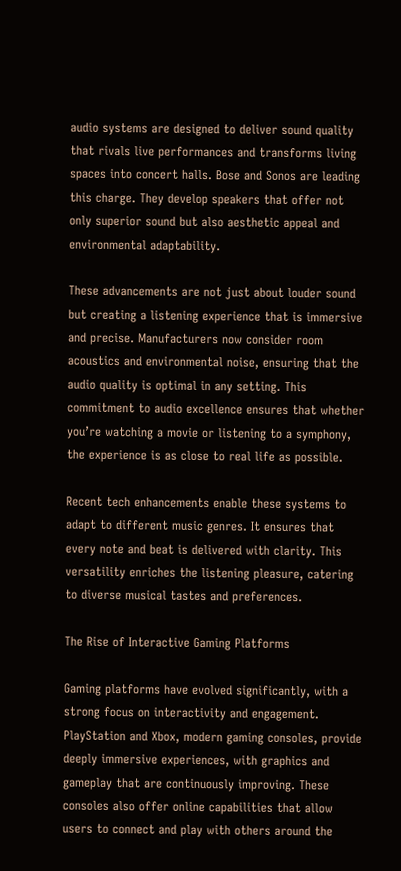audio systems are designed to deliver sound quality that rivals live performances and transforms living spaces into concert halls. Bose and Sonos are leading this charge. They develop speakers that offer not only superior sound but also aesthetic appeal and environmental adaptability.

These advancements are not just about louder sound but creating a listening experience that is immersive and precise. Manufacturers now consider room acoustics and environmental noise, ensuring that the audio quality is optimal in any setting. This commitment to audio excellence ensures that whether you’re watching a movie or listening to a symphony, the experience is as close to real life as possible.

Recent tech enhancements enable these systems to adapt to different music genres. It ensures that every note and beat is delivered with clarity. This versatility enriches the listening pleasure, catering to diverse musical tastes and preferences.

The Rise of Interactive Gaming Platforms

Gaming platforms have evolved significantly, with a strong focus on interactivity and engagement. PlayStation and Xbox, modern gaming consoles, provide deeply immersive experiences, with graphics and gameplay that are continuously improving. These consoles also offer online capabilities that allow users to connect and play with others around the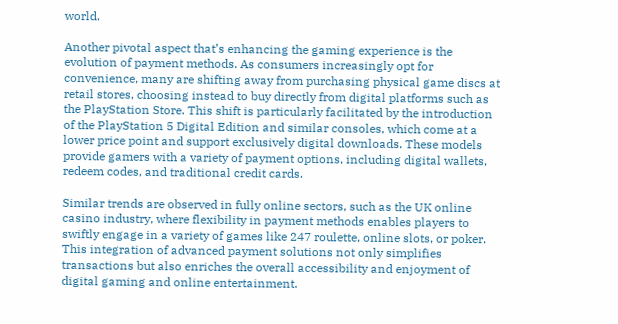world.

Another pivotal aspect that’s enhancing the gaming experience is the evolution of payment methods. As consumers increasingly opt for convenience, many are shifting away from purchasing physical game discs at retail stores, choosing instead to buy directly from digital platforms such as the PlayStation Store. This shift is particularly facilitated by the introduction of the PlayStation 5 Digital Edition and similar consoles, which come at a lower price point and support exclusively digital downloads. These models provide gamers with a variety of payment options, including digital wallets, redeem codes, and traditional credit cards.

Similar trends are observed in fully online sectors, such as the UK online casino industry, where flexibility in payment methods enables players to swiftly engage in a variety of games like 247 roulette, online slots, or poker. This integration of advanced payment solutions not only simplifies transactions but also enriches the overall accessibility and enjoyment of digital gaming and online entertainment.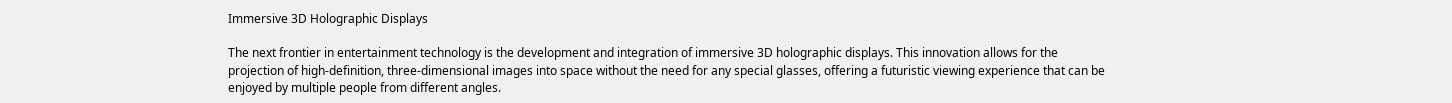Immersive 3D Holographic Displays

The next frontier in entertainment technology is the development and integration of immersive 3D holographic displays. This innovation allows for the projection of high-definition, three-dimensional images into space without the need for any special glasses, offering a futuristic viewing experience that can be enjoyed by multiple people from different angles.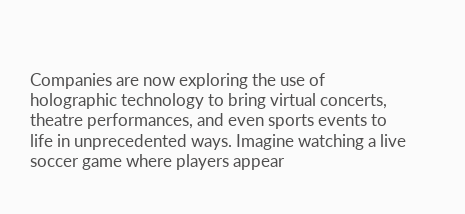Companies are now exploring the use of holographic technology to bring virtual concerts, theatre performances, and even sports events to life in unprecedented ways. Imagine watching a live soccer game where players appear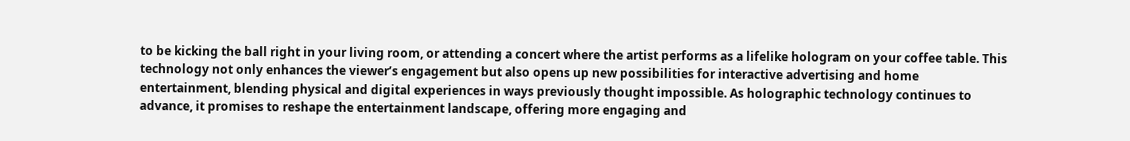to be kicking the ball right in your living room, or attending a concert where the artist performs as a lifelike hologram on your coffee table. This technology not only enhances the viewer’s engagement but also opens up new possibilities for interactive advertising and home entertainment, blending physical and digital experiences in ways previously thought impossible. As holographic technology continues to advance, it promises to reshape the entertainment landscape, offering more engaging and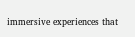immersive experiences that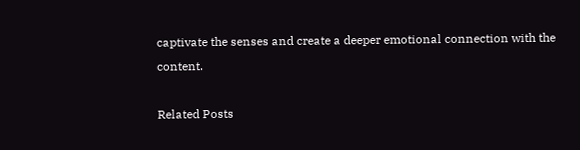captivate the senses and create a deeper emotional connection with the content.

Related Posts